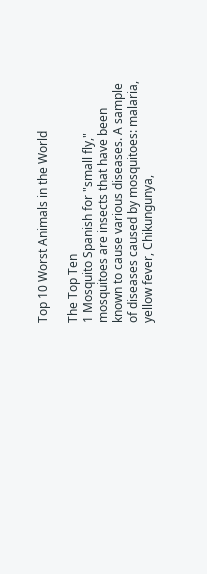Top 10 Worst Animals in the World

The Top Ten
1 Mosquito Spanish for "small fly," mosquitoes are insects that have been known to cause various diseases. A sample of diseases caused by mosquitoes: malaria, yellow fever, Chikungunya,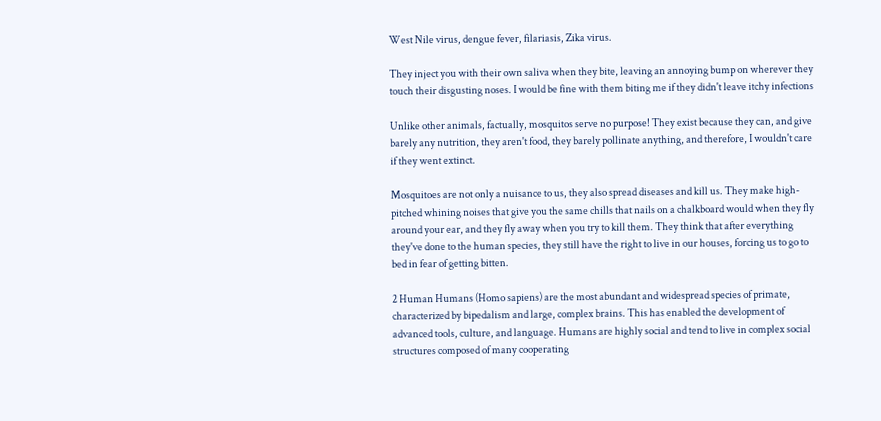West Nile virus, dengue fever, filariasis, Zika virus.

They inject you with their own saliva when they bite, leaving an annoying bump on wherever they touch their disgusting noses. I would be fine with them biting me if they didn't leave itchy infections

Unlike other animals, factually, mosquitos serve no purpose! They exist because they can, and give barely any nutrition, they aren't food, they barely pollinate anything, and therefore, I wouldn't care if they went extinct.

Mosquitoes are not only a nuisance to us, they also spread diseases and kill us. They make high-pitched whining noises that give you the same chills that nails on a chalkboard would when they fly around your ear, and they fly away when you try to kill them. They think that after everything they've done to the human species, they still have the right to live in our houses, forcing us to go to bed in fear of getting bitten.

2 Human Humans (Homo sapiens) are the most abundant and widespread species of primate, characterized by bipedalism and large, complex brains. This has enabled the development of advanced tools, culture, and language. Humans are highly social and tend to live in complex social structures composed of many cooperating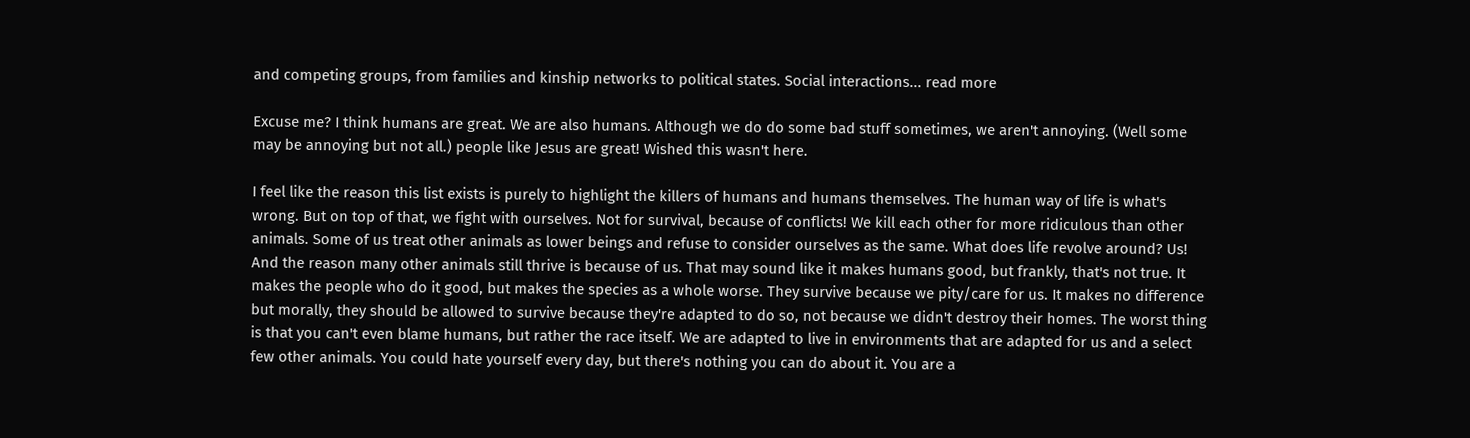and competing groups, from families and kinship networks to political states. Social interactions... read more

Excuse me? I think humans are great. We are also humans. Although we do do some bad stuff sometimes, we aren't annoying. (Well some may be annoying but not all.) people like Jesus are great! Wished this wasn't here.

I feel like the reason this list exists is purely to highlight the killers of humans and humans themselves. The human way of life is what's wrong. But on top of that, we fight with ourselves. Not for survival, because of conflicts! We kill each other for more ridiculous than other animals. Some of us treat other animals as lower beings and refuse to consider ourselves as the same. What does life revolve around? Us! And the reason many other animals still thrive is because of us. That may sound like it makes humans good, but frankly, that's not true. It makes the people who do it good, but makes the species as a whole worse. They survive because we pity/care for us. It makes no difference but morally, they should be allowed to survive because they're adapted to do so, not because we didn't destroy their homes. The worst thing is that you can't even blame humans, but rather the race itself. We are adapted to live in environments that are adapted for us and a select few other animals. You could hate yourself every day, but there's nothing you can do about it. You are a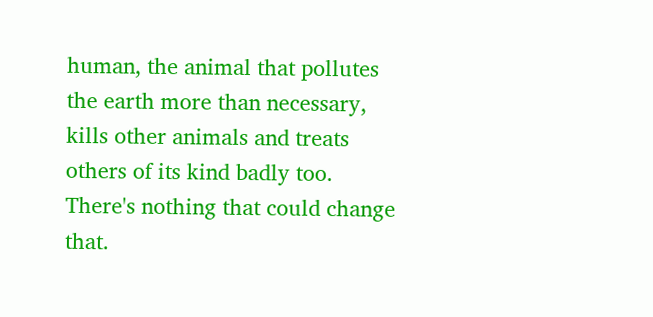human, the animal that pollutes the earth more than necessary, kills other animals and treats others of its kind badly too. There's nothing that could change that.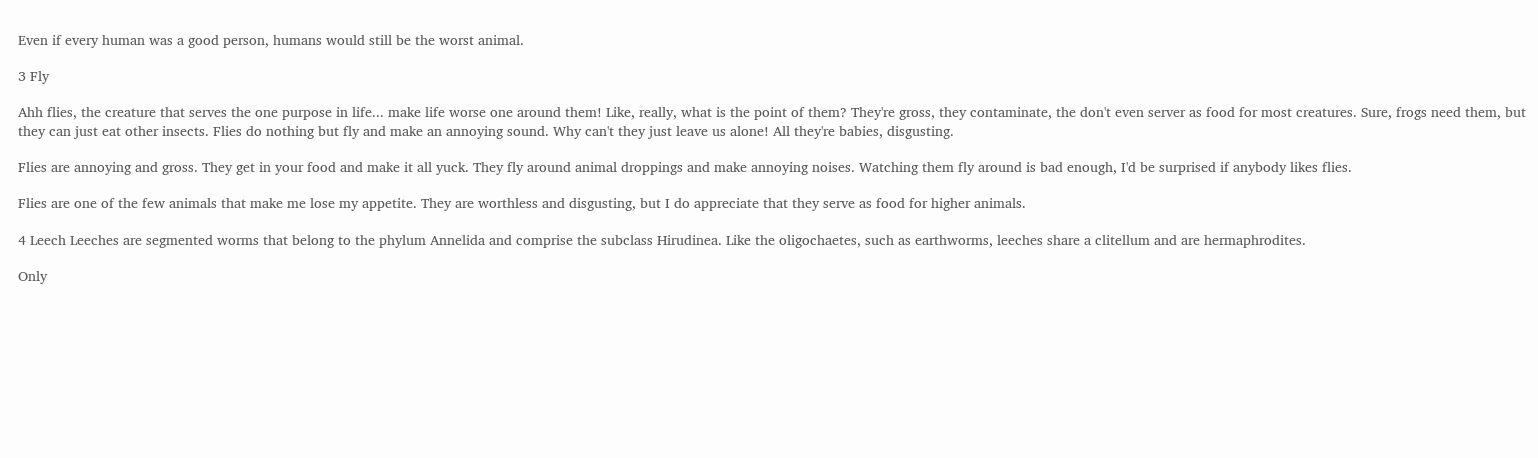Even if every human was a good person, humans would still be the worst animal.

3 Fly

Ahh flies, the creature that serves the one purpose in life... make life worse one around them! Like, really, what is the point of them? They're gross, they contaminate, the don't even server as food for most creatures. Sure, frogs need them, but they can just eat other insects. Flies do nothing but fly and make an annoying sound. Why can't they just leave us alone! All they're babies, disgusting.

Flies are annoying and gross. They get in your food and make it all yuck. They fly around animal droppings and make annoying noises. Watching them fly around is bad enough, I'd be surprised if anybody likes flies.

Flies are one of the few animals that make me lose my appetite. They are worthless and disgusting, but I do appreciate that they serve as food for higher animals.

4 Leech Leeches are segmented worms that belong to the phylum Annelida and comprise the subclass Hirudinea. Like the oligochaetes, such as earthworms, leeches share a clitellum and are hermaphrodites.

Only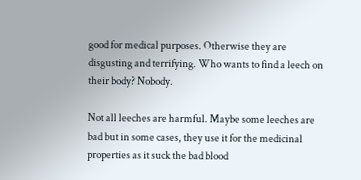good for medical purposes. Otherwise they are disgusting and terrifying. Who wants to find a leech on their body? Nobody.

Not all leeches are harmful. Maybe some leeches are bad but in some cases, they use it for the medicinal properties as it suck the bad blood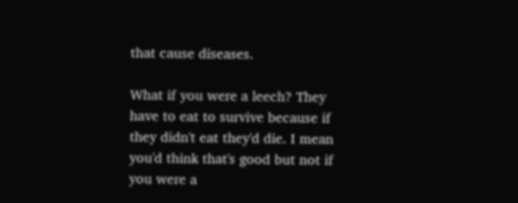that cause diseases.

What if you were a leech? They have to eat to survive because if they didn't eat they'd die. I mean you'd think that's good but not if you were a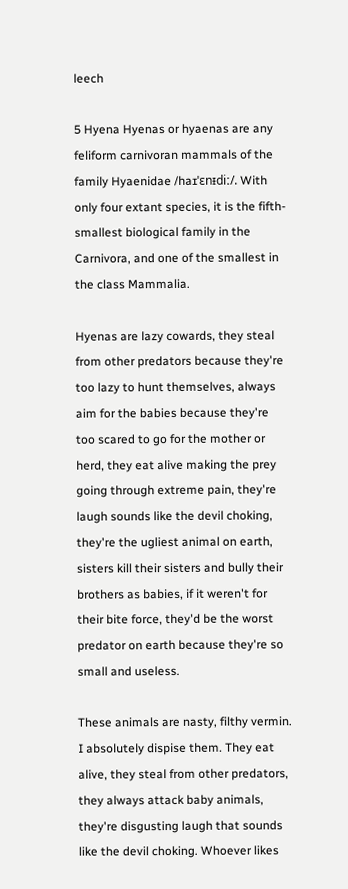leech

5 Hyena Hyenas or hyaenas are any feliform carnivoran mammals of the family Hyaenidae /haɪˈɛnᵻdiː/. With only four extant species, it is the fifth-smallest biological family in the Carnivora, and one of the smallest in the class Mammalia.

Hyenas are lazy cowards, they steal from other predators because they're too lazy to hunt themselves, always aim for the babies because they're too scared to go for the mother or herd, they eat alive making the prey going through extreme pain, they're laugh sounds like the devil choking, they're the ugliest animal on earth, sisters kill their sisters and bully their brothers as babies, if it weren't for their bite force, they'd be the worst predator on earth because they're so small and useless.

These animals are nasty, filthy vermin. I absolutely dispise them. They eat alive, they steal from other predators, they always attack baby animals, they're disgusting laugh that sounds like the devil choking. Whoever likes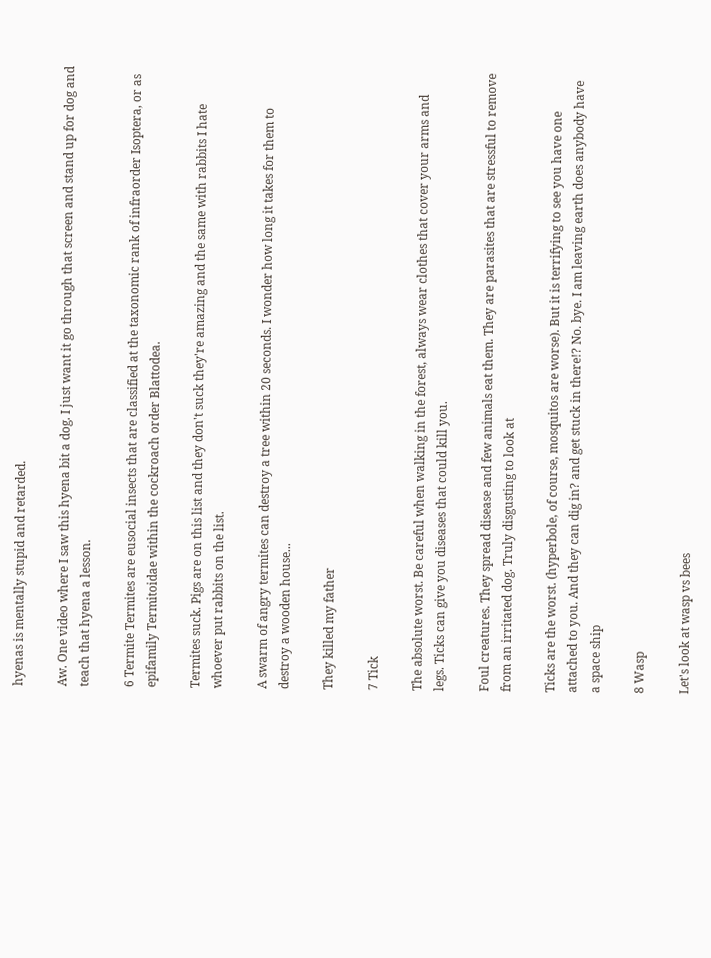hyenas is mentally stupid and retarded.

Aw. One video where I saw this hyena bit a dog. I just want it go through that screen and stand up for dog and teach that hyena a lesson.

6 Termite Termites are eusocial insects that are classified at the taxonomic rank of infraorder Isoptera, or as epifamily Termitoidae within the cockroach order Blattodea.

Termites suck. Pigs are on this list and they don't suck they're amazing and the same with rabbits I hate whoever put rabbits on the list.

A swarm of angry termites can destroy a tree within 20 seconds. I wonder how long it takes for them to destroy a wooden house...

They killed my father

7 Tick

The absolute worst. Be careful when walking in the forest, always wear clothes that cover your arms and legs. Ticks can give you diseases that could kill you.

Foul creatures. They spread disease and few animals eat them. They are parasites that are stressful to remove from an irritated dog. Truly disgusting to look at

Ticks are the worst. (hyperbole, of course, mosquitos are worse). But it is terrifying to see you have one attached to you. And they can dig in? and get stuck in there!? No. bye. I am leaving earth does anybody have a space ship

8 Wasp

Let's look at wasp vs bees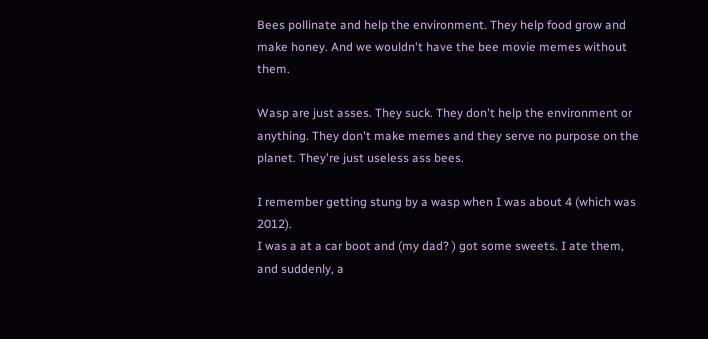Bees pollinate and help the environment. They help food grow and make honey. And we wouldn't have the bee movie memes without them.

Wasp are just asses. They suck. They don't help the environment or anything. They don't make memes and they serve no purpose on the planet. They're just useless ass bees.

I remember getting stung by a wasp when I was about 4 (which was 2012).
I was a at a car boot and (my dad? ) got some sweets. I ate them, and suddenly, a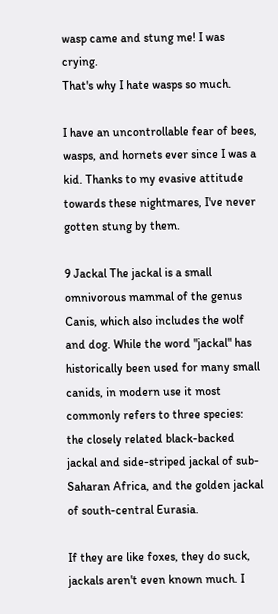wasp came and stung me! I was crying.
That's why I hate wasps so much.

I have an uncontrollable fear of bees, wasps, and hornets ever since I was a kid. Thanks to my evasive attitude towards these nightmares, I've never gotten stung by them.

9 Jackal The jackal is a small omnivorous mammal of the genus Canis, which also includes the wolf and dog. While the word "jackal" has historically been used for many small canids, in modern use it most commonly refers to three species: the closely related black-backed jackal and side-striped jackal of sub-Saharan Africa, and the golden jackal of south-central Eurasia.

If they are like foxes, they do suck, jackals aren't even known much. I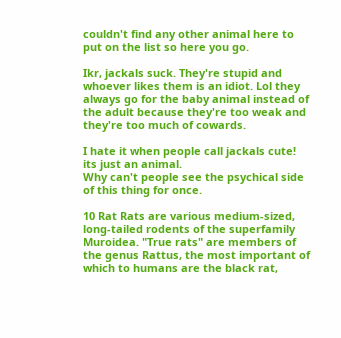couldn't find any other animal here to put on the list so here you go.

Ikr, jackals suck. They're stupid and whoever likes them is an idiot. Lol they always go for the baby animal instead of the adult because they're too weak and they're too much of cowards.

I hate it when people call jackals cute!
its just an animal.
Why can't people see the psychical side of this thing for once.

10 Rat Rats are various medium-sized, long-tailed rodents of the superfamily Muroidea. "True rats" are members of the genus Rattus, the most important of which to humans are the black rat,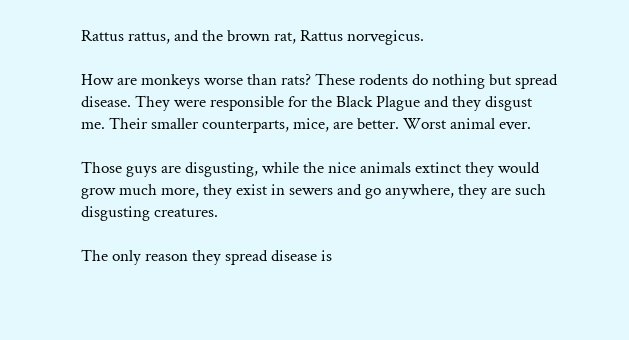Rattus rattus, and the brown rat, Rattus norvegicus.

How are monkeys worse than rats? These rodents do nothing but spread disease. They were responsible for the Black Plague and they disgust me. Their smaller counterparts, mice, are better. Worst animal ever.

Those guys are disgusting, while the nice animals extinct they would grow much more, they exist in sewers and go anywhere, they are such disgusting creatures.

The only reason they spread disease is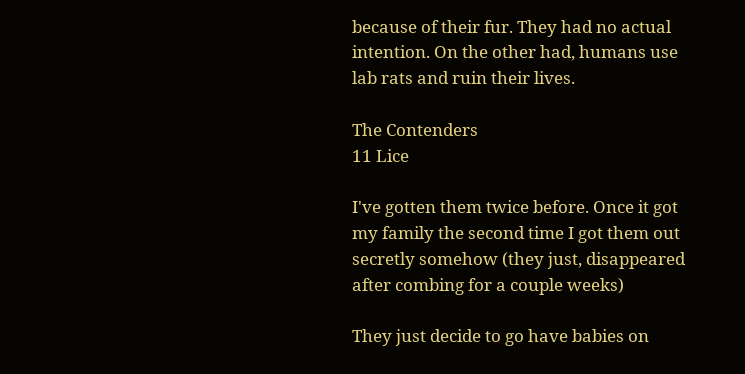because of their fur. They had no actual intention. On the other had, humans use lab rats and ruin their lives.

The Contenders
11 Lice

I've gotten them twice before. Once it got my family the second time I got them out secretly somehow (they just, disappeared after combing for a couple weeks)

They just decide to go have babies on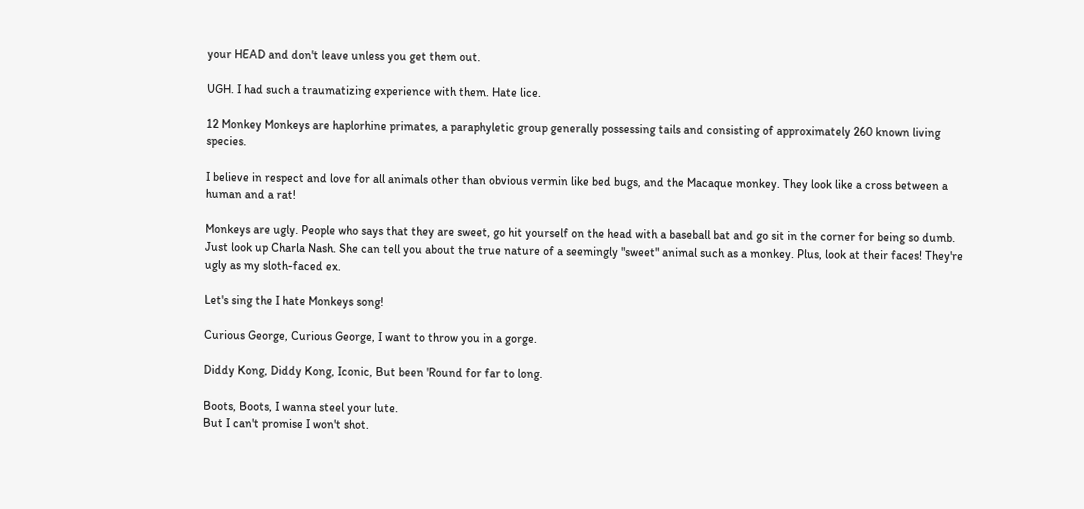your HEAD and don't leave unless you get them out.

UGH. I had such a traumatizing experience with them. Hate lice.

12 Monkey Monkeys are haplorhine primates, a paraphyletic group generally possessing tails and consisting of approximately 260 known living species.

I believe in respect and love for all animals other than obvious vermin like bed bugs, and the Macaque monkey. They look like a cross between a human and a rat!

Monkeys are ugly. People who says that they are sweet, go hit yourself on the head with a baseball bat and go sit in the corner for being so dumb. Just look up Charla Nash. She can tell you about the true nature of a seemingly "sweet" animal such as a monkey. Plus, look at their faces! They're ugly as my sloth-faced ex.

Let's sing the I hate Monkeys song!

Curious George, Curious George, I want to throw you in a gorge.

Diddy Kong, Diddy Kong, Iconic, But been 'Round for far to long.

Boots, Boots, I wanna steel your lute.
But I can't promise I won't shot.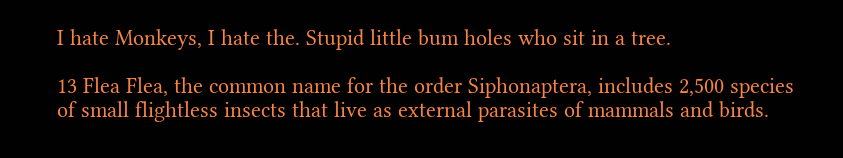I hate Monkeys, I hate the. Stupid little bum holes who sit in a tree.

13 Flea Flea, the common name for the order Siphonaptera, includes 2,500 species of small flightless insects that live as external parasites of mammals and birds.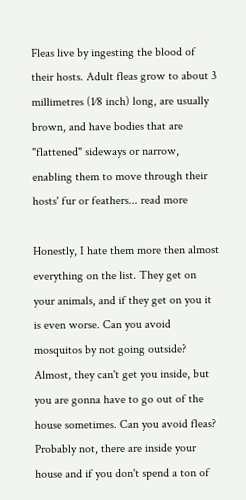Fleas live by ingesting the blood of their hosts. Adult fleas grow to about 3 millimetres (1⁄8 inch) long, are usually brown, and have bodies that are "flattened" sideways or narrow, enabling them to move through their hosts' fur or feathers... read more

Honestly, I hate them more then almost everything on the list. They get on your animals, and if they get on you it is even worse. Can you avoid mosquitos by not going outside? Almost, they can't get you inside, but you are gonna have to go out of the house sometimes. Can you avoid fleas? Probably not, there are inside your house and if you don't spend a ton of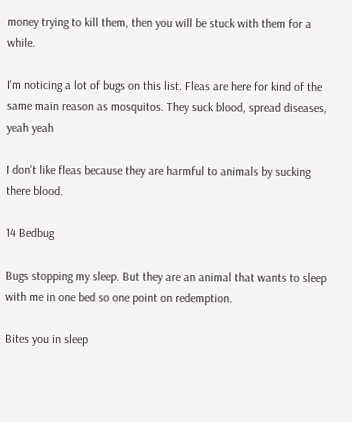money trying to kill them, then you will be stuck with them for a while.

I'm noticing a lot of bugs on this list. Fleas are here for kind of the same main reason as mosquitos. They suck blood, spread diseases, yeah yeah

I don't like fleas because they are harmful to animals by sucking there blood.

14 Bedbug

Bugs stopping my sleep. But they are an animal that wants to sleep with me in one bed so one point on redemption.

Bites you in sleep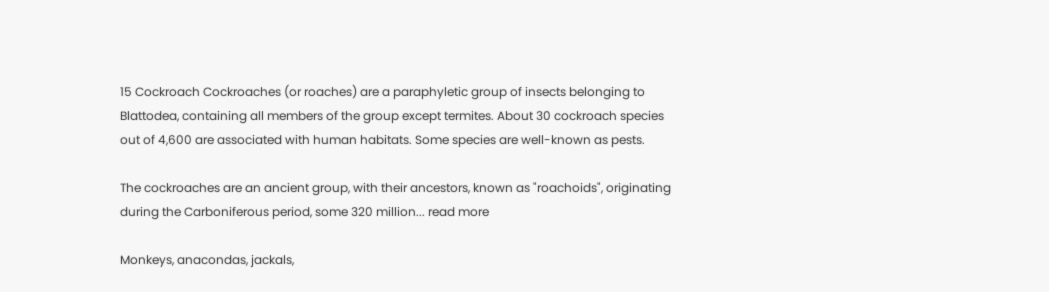15 Cockroach Cockroaches (or roaches) are a paraphyletic group of insects belonging to Blattodea, containing all members of the group except termites. About 30 cockroach species out of 4,600 are associated with human habitats. Some species are well-known as pests.

The cockroaches are an ancient group, with their ancestors, known as "roachoids", originating during the Carboniferous period, some 320 million... read more

Monkeys, anacondas, jackals,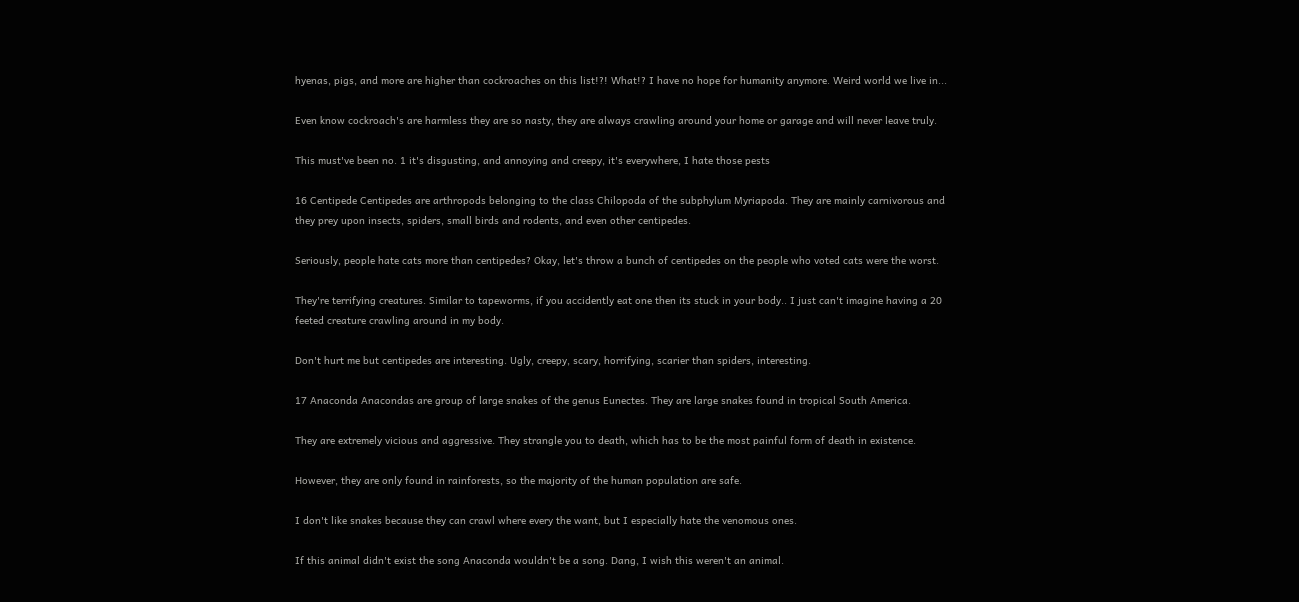hyenas, pigs, and more are higher than cockroaches on this list!?! What!? I have no hope for humanity anymore. Weird world we live in...

Even know cockroach's are harmless they are so nasty, they are always crawling around your home or garage and will never leave truly.

This must've been no. 1 it's disgusting, and annoying and creepy, it's everywhere, I hate those pests

16 Centipede Centipedes are arthropods belonging to the class Chilopoda of the subphylum Myriapoda. They are mainly carnivorous and they prey upon insects, spiders, small birds and rodents, and even other centipedes.

Seriously, people hate cats more than centipedes? Okay, let's throw a bunch of centipedes on the people who voted cats were the worst.

They're terrifying creatures. Similar to tapeworms, if you accidently eat one then its stuck in your body.. I just can't imagine having a 20 feeted creature crawling around in my body.

Don't hurt me but centipedes are interesting. Ugly, creepy, scary, horrifying, scarier than spiders, interesting.

17 Anaconda Anacondas are group of large snakes of the genus Eunectes. They are large snakes found in tropical South America.

They are extremely vicious and aggressive. They strangle you to death, which has to be the most painful form of death in existence.

However, they are only found in rainforests, so the majority of the human population are safe.

I don't like snakes because they can crawl where every the want, but I especially hate the venomous ones.

If this animal didn't exist the song Anaconda wouldn't be a song. Dang, I wish this weren't an animal.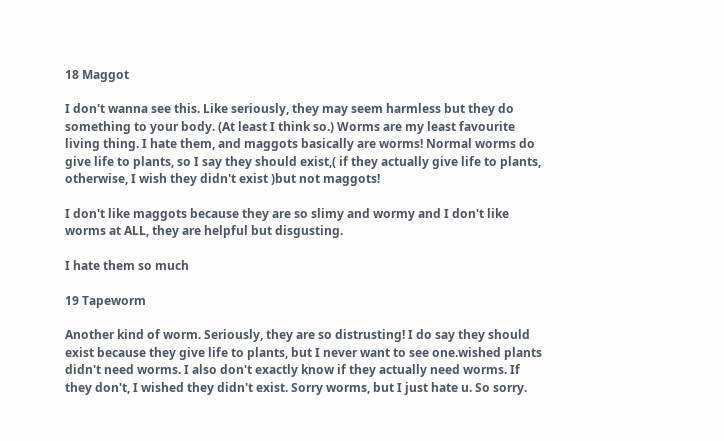18 Maggot

I don't wanna see this. Like seriously, they may seem harmless but they do something to your body. (At least I think so.) Worms are my least favourite living thing. I hate them, and maggots basically are worms! Normal worms do give life to plants, so I say they should exist,( if they actually give life to plants, otherwise, I wish they didn't exist )but not maggots!

I don't like maggots because they are so slimy and wormy and I don't like worms at ALL, they are helpful but disgusting.

I hate them so much

19 Tapeworm

Another kind of worm. Seriously, they are so distrusting! I do say they should exist because they give life to plants, but I never want to see one.wished plants didn't need worms. I also don't exactly know if they actually need worms. If they don't, I wished they didn't exist. Sorry worms, but I just hate u. So sorry.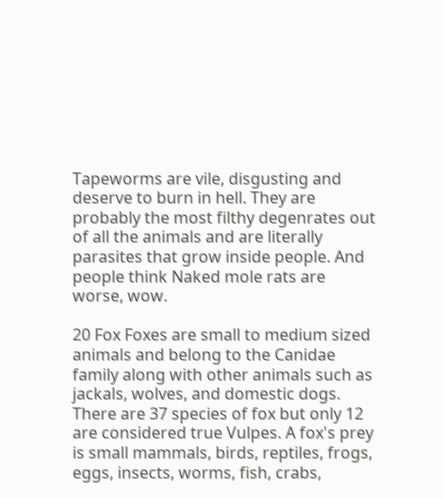Tapeworms are vile, disgusting and deserve to burn in hell. They are probably the most filthy degenrates out of all the animals and are literally parasites that grow inside people. And people think Naked mole rats are worse, wow.

20 Fox Foxes are small to medium sized animals and belong to the Canidae family along with other animals such as jackals, wolves, and domestic dogs. There are 37 species of fox but only 12 are considered true Vulpes. A fox's prey is small mammals, birds, reptiles, frogs, eggs, insects, worms, fish, crabs,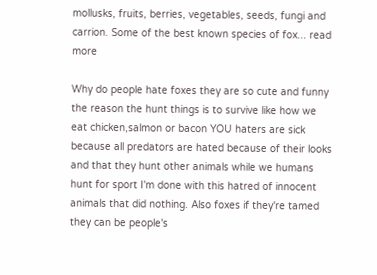mollusks, fruits, berries, vegetables, seeds, fungi and carrion. Some of the best known species of fox... read more

Why do people hate foxes they are so cute and funny the reason the hunt things is to survive like how we eat chicken,salmon or bacon YOU haters are sick because all predators are hated because of their looks and that they hunt other animals while we humans hunt for sport I'm done with this hatred of innocent animals that did nothing. Also foxes if they're tamed they can be people's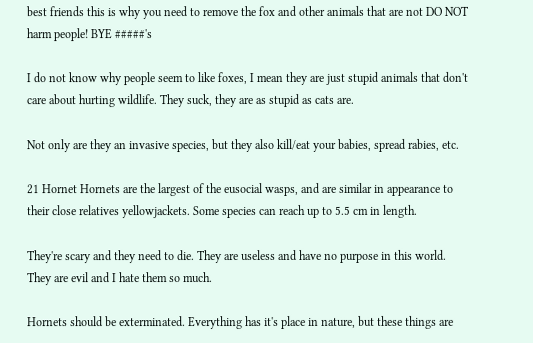best friends this is why you need to remove the fox and other animals that are not DO NOT harm people! BYE #####'s

I do not know why people seem to like foxes, I mean they are just stupid animals that don't care about hurting wildlife. They suck, they are as stupid as cats are.

Not only are they an invasive species, but they also kill/eat your babies, spread rabies, etc.

21 Hornet Hornets are the largest of the eusocial wasps, and are similar in appearance to their close relatives yellowjackets. Some species can reach up to 5.5 cm in length.

They're scary and they need to die. They are useless and have no purpose in this world. They are evil and I hate them so much.

Hornets should be exterminated. Everything has it's place in nature, but these things are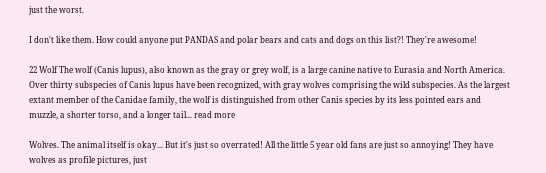just the worst.

I don't like them. How could anyone put PANDAS and polar bears and cats and dogs on this list?! They're awesome!

22 Wolf The wolf (Canis lupus), also known as the gray or grey wolf, is a large canine native to Eurasia and North America. Over thirty subspecies of Canis lupus have been recognized, with gray wolves comprising the wild subspecies. As the largest extant member of the Canidae family, the wolf is distinguished from other Canis species by its less pointed ears and muzzle, a shorter torso, and a longer tail... read more

Wolves. The animal itself is okay... But it's just so overrated! All the little 5 year old fans are just so annoying! They have wolves as profile pictures, just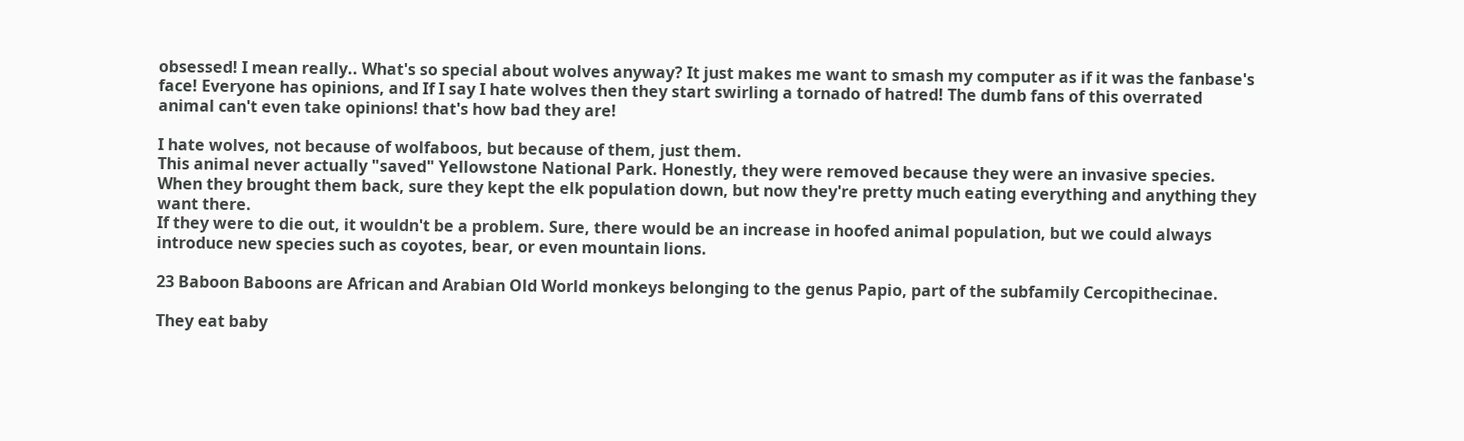obsessed! I mean really.. What's so special about wolves anyway? It just makes me want to smash my computer as if it was the fanbase's face! Everyone has opinions, and If I say I hate wolves then they start swirling a tornado of hatred! The dumb fans of this overrated animal can't even take opinions! that's how bad they are!

I hate wolves, not because of wolfaboos, but because of them, just them.
This animal never actually "saved" Yellowstone National Park. Honestly, they were removed because they were an invasive species. When they brought them back, sure they kept the elk population down, but now they're pretty much eating everything and anything they want there.
If they were to die out, it wouldn't be a problem. Sure, there would be an increase in hoofed animal population, but we could always introduce new species such as coyotes, bear, or even mountain lions.

23 Baboon Baboons are African and Arabian Old World monkeys belonging to the genus Papio, part of the subfamily Cercopithecinae.

They eat baby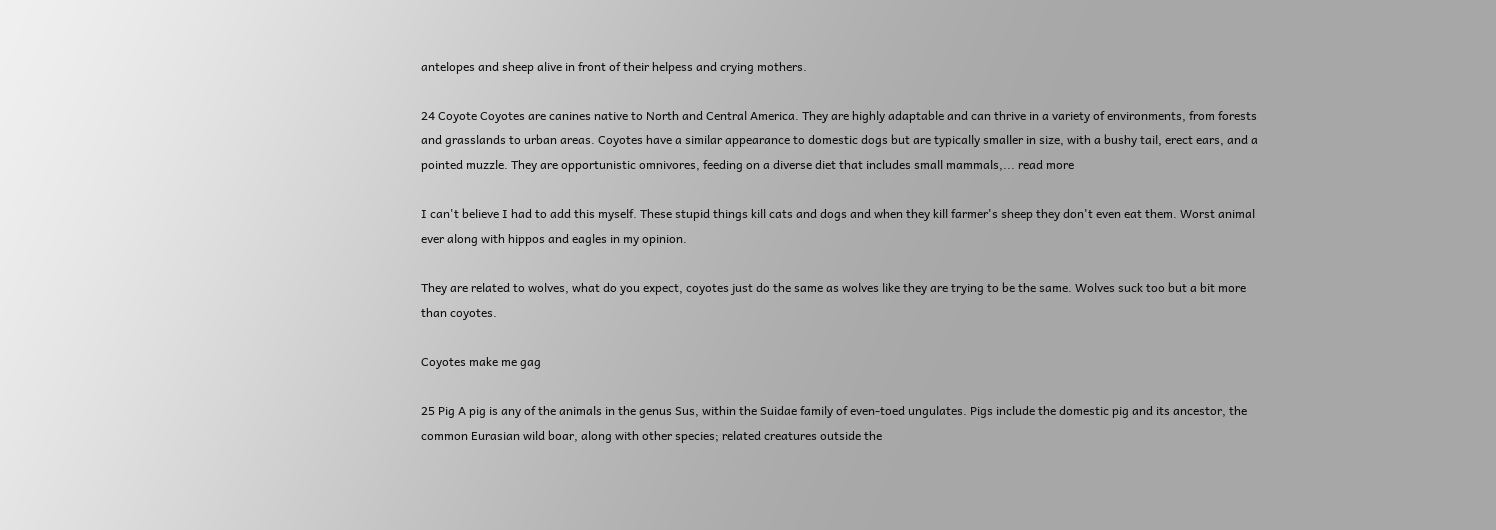antelopes and sheep alive in front of their helpess and crying mothers.

24 Coyote Coyotes are canines native to North and Central America. They are highly adaptable and can thrive in a variety of environments, from forests and grasslands to urban areas. Coyotes have a similar appearance to domestic dogs but are typically smaller in size, with a bushy tail, erect ears, and a pointed muzzle. They are opportunistic omnivores, feeding on a diverse diet that includes small mammals,... read more

I can't believe I had to add this myself. These stupid things kill cats and dogs and when they kill farmer's sheep they don't even eat them. Worst animal ever along with hippos and eagles in my opinion.

They are related to wolves, what do you expect, coyotes just do the same as wolves like they are trying to be the same. Wolves suck too but a bit more than coyotes.

Coyotes make me gag

25 Pig A pig is any of the animals in the genus Sus, within the Suidae family of even-toed ungulates. Pigs include the domestic pig and its ancestor, the common Eurasian wild boar, along with other species; related creatures outside the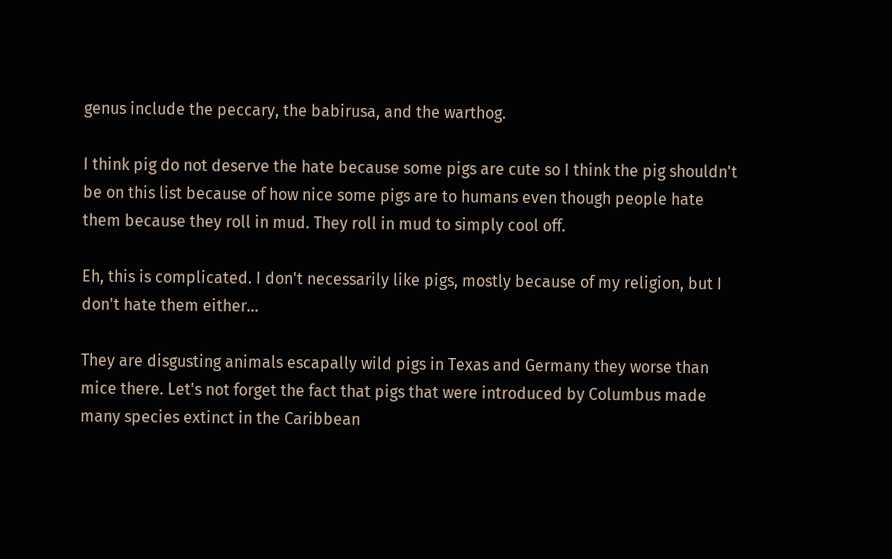genus include the peccary, the babirusa, and the warthog.

I think pig do not deserve the hate because some pigs are cute so I think the pig shouldn't be on this list because of how nice some pigs are to humans even though people hate them because they roll in mud. They roll in mud to simply cool off.

Eh, this is complicated. I don't necessarily like pigs, mostly because of my religion, but I don't hate them either...

They are disgusting animals escapally wild pigs in Texas and Germany they worse than mice there. Let's not forget the fact that pigs that were introduced by Columbus made many species extinct in the Caribbean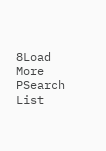8Load More
PSearch List